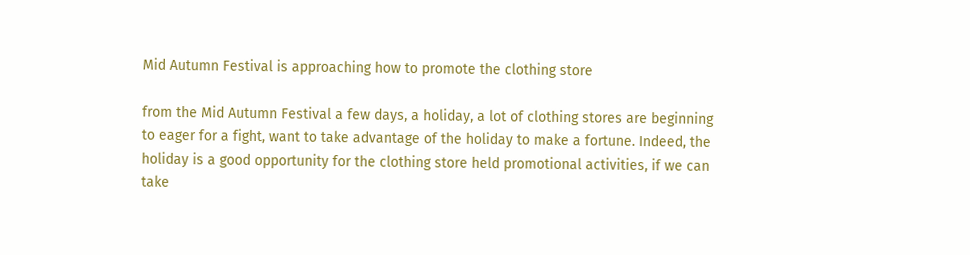Mid Autumn Festival is approaching how to promote the clothing store

from the Mid Autumn Festival a few days, a holiday, a lot of clothing stores are beginning to eager for a fight, want to take advantage of the holiday to make a fortune. Indeed, the holiday is a good opportunity for the clothing store held promotional activities, if we can take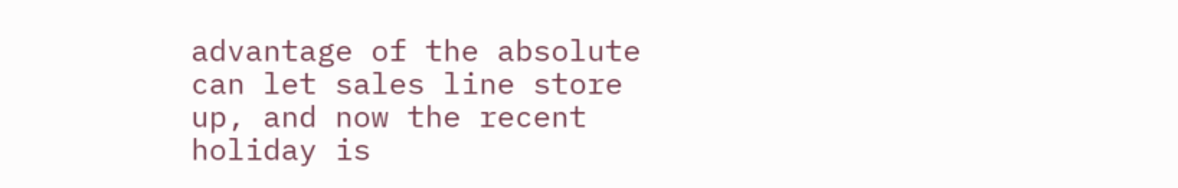advantage of the absolute can let sales line store up, and now the recent holiday is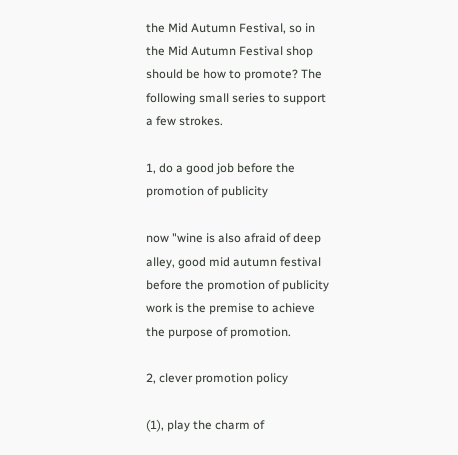the Mid Autumn Festival, so in the Mid Autumn Festival shop should be how to promote? The following small series to support a few strokes.

1, do a good job before the promotion of publicity

now "wine is also afraid of deep alley, good mid autumn festival before the promotion of publicity work is the premise to achieve the purpose of promotion.

2, clever promotion policy

(1), play the charm of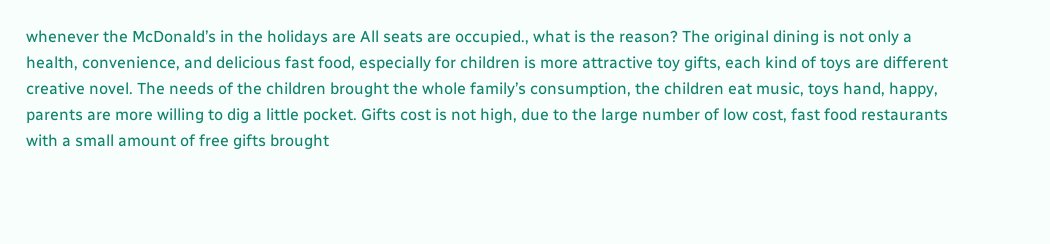whenever the McDonald’s in the holidays are All seats are occupied., what is the reason? The original dining is not only a health, convenience, and delicious fast food, especially for children is more attractive toy gifts, each kind of toys are different creative novel. The needs of the children brought the whole family’s consumption, the children eat music, toys hand, happy, parents are more willing to dig a little pocket. Gifts cost is not high, due to the large number of low cost, fast food restaurants with a small amount of free gifts brought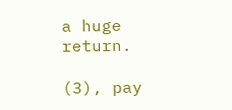a huge return.

(3), pay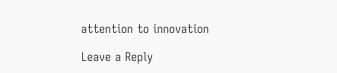attention to innovation

Leave a Reply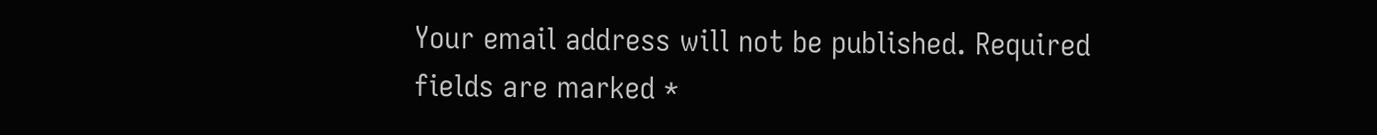Your email address will not be published. Required fields are marked *